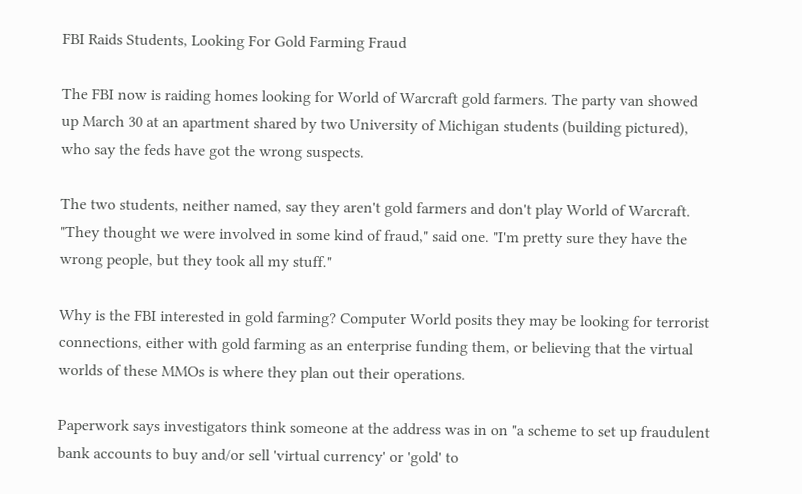FBI Raids Students, Looking For Gold Farming Fraud

The FBI now is raiding homes looking for World of Warcraft gold farmers. The party van showed up March 30 at an apartment shared by two University of Michigan students (building pictured), who say the feds have got the wrong suspects.

The two students, neither named, say they aren't gold farmers and don't play World of Warcraft. "They thought we were involved in some kind of fraud," said one. "I'm pretty sure they have the wrong people, but they took all my stuff."

Why is the FBI interested in gold farming? Computer World posits they may be looking for terrorist connections, either with gold farming as an enterprise funding them, or believing that the virtual worlds of these MMOs is where they plan out their operations.

Paperwork says investigators think someone at the address was in on "a scheme to set up fraudulent bank accounts to buy and/or sell 'virtual currency' or 'gold' to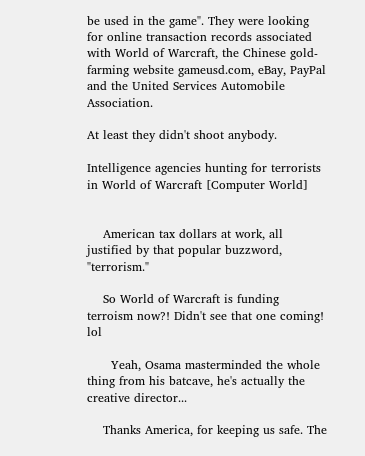be used in the game". They were looking for online transaction records associated with World of Warcraft, the Chinese gold-farming website gameusd.com, eBay, PayPal and the United Services Automobile Association.

At least they didn't shoot anybody.

Intelligence agencies hunting for terrorists in World of Warcraft [Computer World]


    American tax dollars at work, all justified by that popular buzzword, "terrorism."

    So World of Warcraft is funding terroism now?! Didn't see that one coming! lol

      Yeah, Osama masterminded the whole thing from his batcave, he's actually the creative director...

    Thanks America, for keeping us safe. The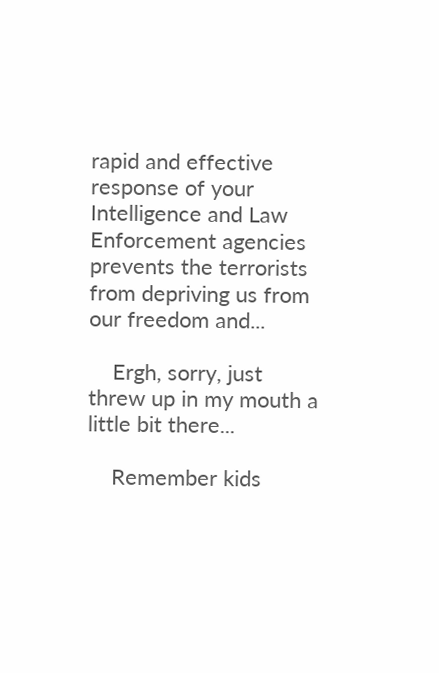rapid and effective response of your Intelligence and Law Enforcement agencies prevents the terrorists from depriving us from our freedom and...

    Ergh, sorry, just threw up in my mouth a little bit there...

    Remember kids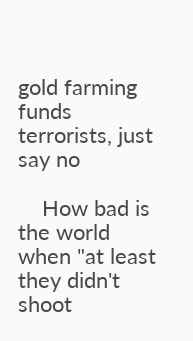gold farming funds terrorists, just say no

    How bad is the world when "at least they didn't shoot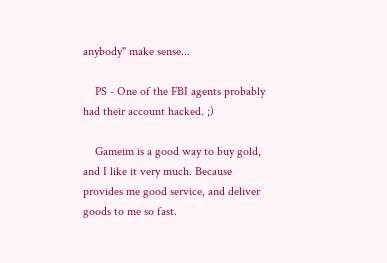anybody" make sense...

    PS - One of the FBI agents probably had their account hacked. ;)

    Gameim is a good way to buy gold, and I like it very much. Because provides me good service, and deliver goods to me so fast.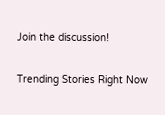Join the discussion!

Trending Stories Right Now